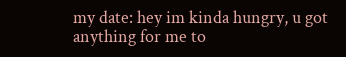my date: hey im kinda hungry, u got anything for me to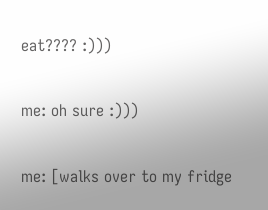eat???? :)))

me: oh sure :)))

me: [walks over to my fridge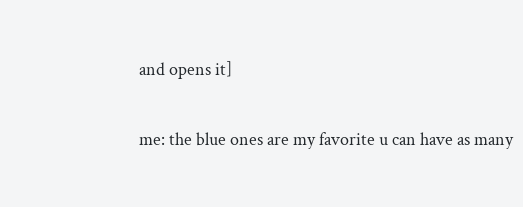and opens it]

me: the blue ones are my favorite u can have as many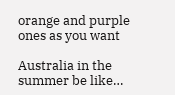orange and purple ones as you want

Australia in the summer be like…